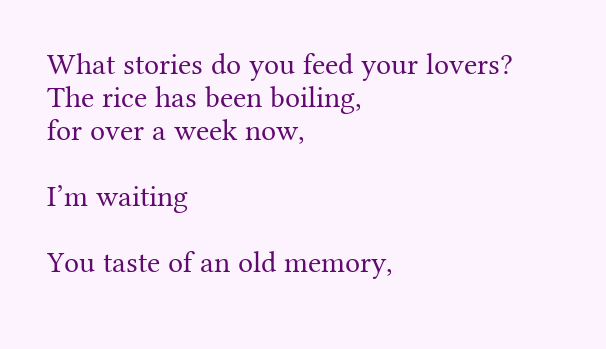What stories do you feed your lovers?
The rice has been boiling,
for over a week now,

I’m waiting

You taste of an old memory,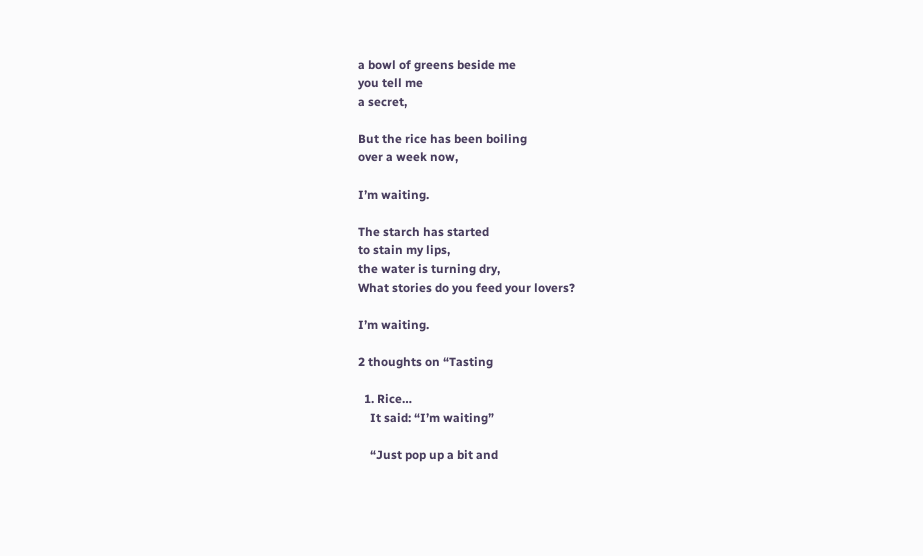a bowl of greens beside me
you tell me
a secret,

But the rice has been boiling
over a week now,

I’m waiting.

The starch has started
to stain my lips,
the water is turning dry,
What stories do you feed your lovers?

I’m waiting.

2 thoughts on “Tasting

  1. Rice…
    It said: “I’m waiting”

    “Just pop up a bit and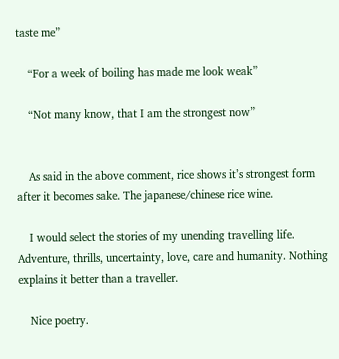taste me”

    “For a week of boiling has made me look weak”

    “Not many know, that I am the strongest now”


    As said in the above comment, rice shows it’s strongest form after it becomes sake. The japanese/chinese rice wine.

    I would select the stories of my unending travelling life. Adventure, thrills, uncertainty, love, care and humanity. Nothing explains it better than a traveller.

    Nice poetry.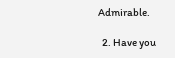Admirable.

  2. Have you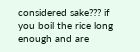considered sake??? if you boil the rice long enough and are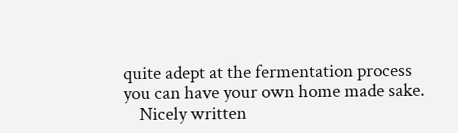quite adept at the fermentation process you can have your own home made sake.
    Nicely written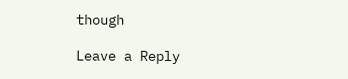though

Leave a Reply